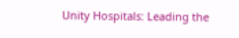Unity Hospitals: Leading the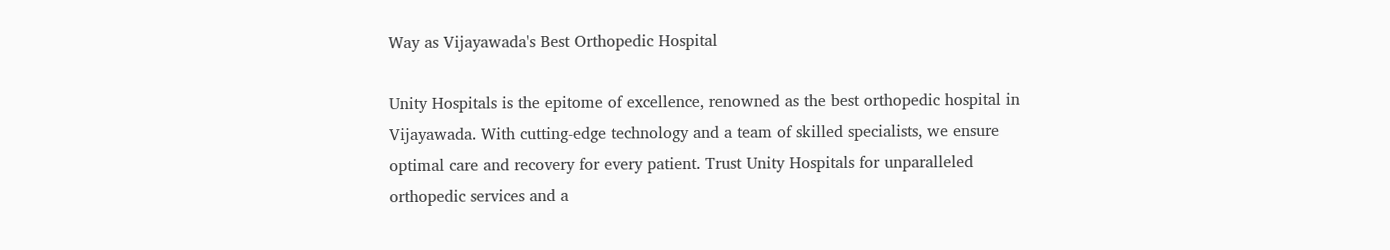Way as Vijayawada's Best Orthopedic Hospital

Unity Hospitals is the epitome of excellence, renowned as the best orthopedic hospital in Vijayawada. With cutting-edge technology and a team of skilled specialists, we ensure optimal care and recovery for every patient. Trust Unity Hospitals for unparalleled orthopedic services and a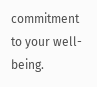commitment to your well-being.